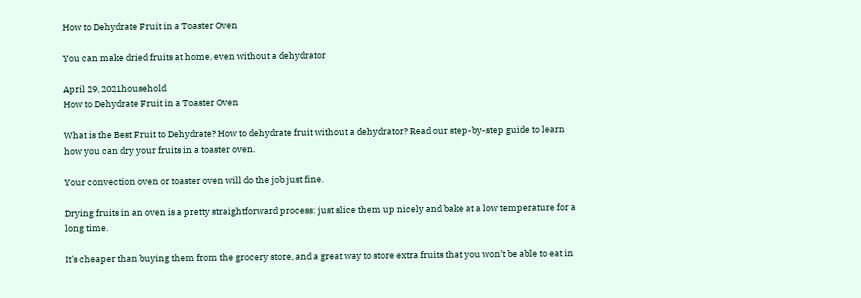How to Dehydrate Fruit in a Toaster Oven

You can make dried fruits at home, even without a dehydrator

April 29, 2021household
How to Dehydrate Fruit in a Toaster Oven

What is the Best Fruit to Dehydrate? How to dehydrate fruit without a dehydrator? Read our step-by-step guide to learn how you can dry your fruits in a toaster oven.

Your convection oven or toaster oven will do the job just fine.

Drying fruits in an oven is a pretty straightforward process: just slice them up nicely and bake at a low temperature for a long time.

It’s cheaper than buying them from the grocery store, and a great way to store extra fruits that you won’t be able to eat in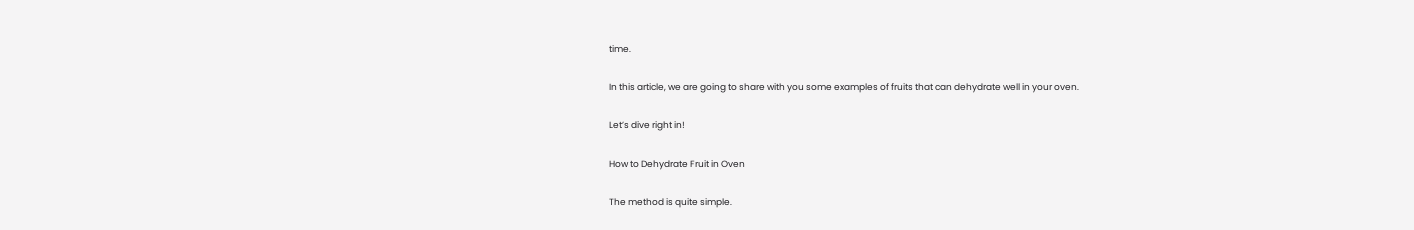time.

In this article, we are going to share with you some examples of fruits that can dehydrate well in your oven.

Let’s dive right in!

How to Dehydrate Fruit in Oven

The method is quite simple.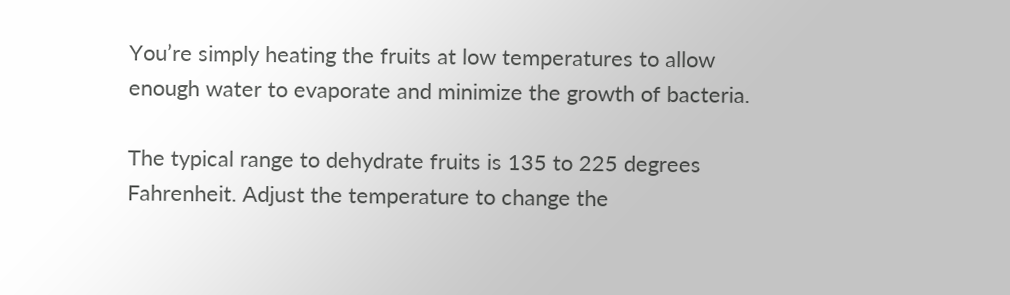You’re simply heating the fruits at low temperatures to allow enough water to evaporate and minimize the growth of bacteria.

The typical range to dehydrate fruits is 135 to 225 degrees Fahrenheit. Adjust the temperature to change the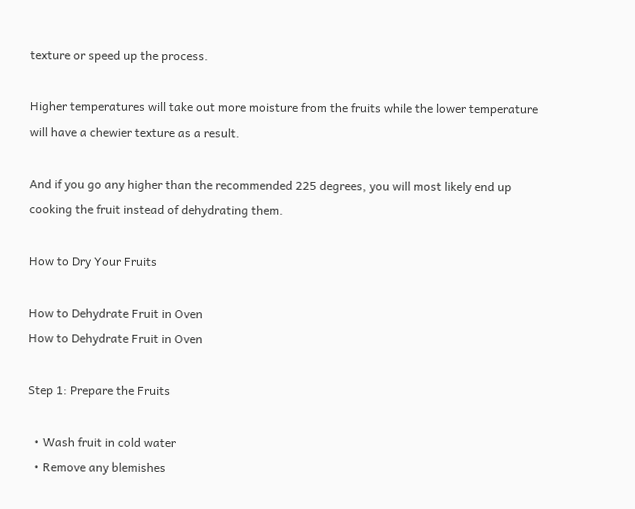texture or speed up the process.

Higher temperatures will take out more moisture from the fruits while the lower temperature will have a chewier texture as a result.

And if you go any higher than the recommended 225 degrees, you will most likely end up cooking the fruit instead of dehydrating them.

How to Dry Your Fruits

How to Dehydrate Fruit in Oven
How to Dehydrate Fruit in Oven

Step 1: Prepare the Fruits

  • Wash fruit in cold water
  • Remove any blemishes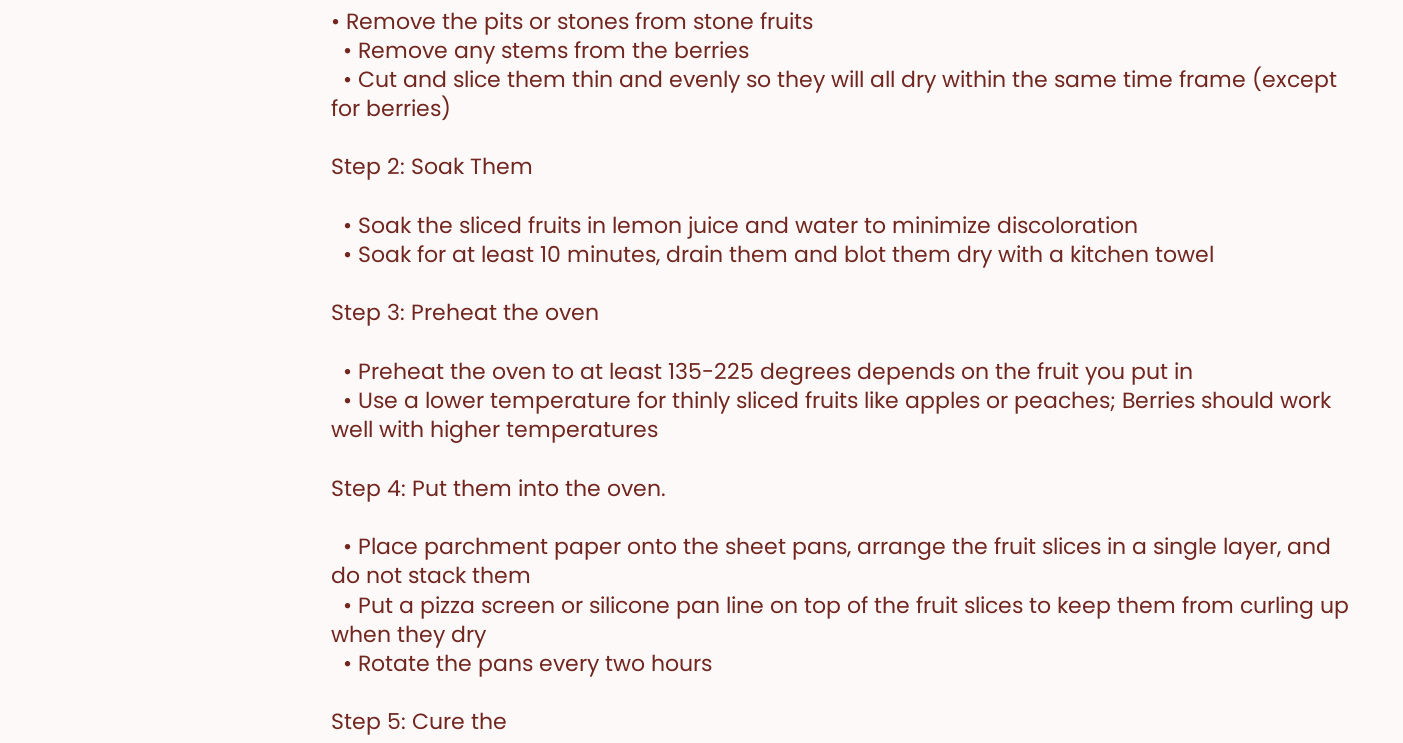• Remove the pits or stones from stone fruits
  • Remove any stems from the berries
  • Cut and slice them thin and evenly so they will all dry within the same time frame (except for berries)

Step 2: Soak Them

  • Soak the sliced fruits in lemon juice and water to minimize discoloration
  • Soak for at least 10 minutes, drain them and blot them dry with a kitchen towel

Step 3: Preheat the oven

  • Preheat the oven to at least 135-225 degrees depends on the fruit you put in
  • Use a lower temperature for thinly sliced fruits like apples or peaches; Berries should work well with higher temperatures

Step 4: Put them into the oven.

  • Place parchment paper onto the sheet pans, arrange the fruit slices in a single layer, and do not stack them
  • Put a pizza screen or silicone pan line on top of the fruit slices to keep them from curling up when they dry
  • Rotate the pans every two hours

Step 5: Cure the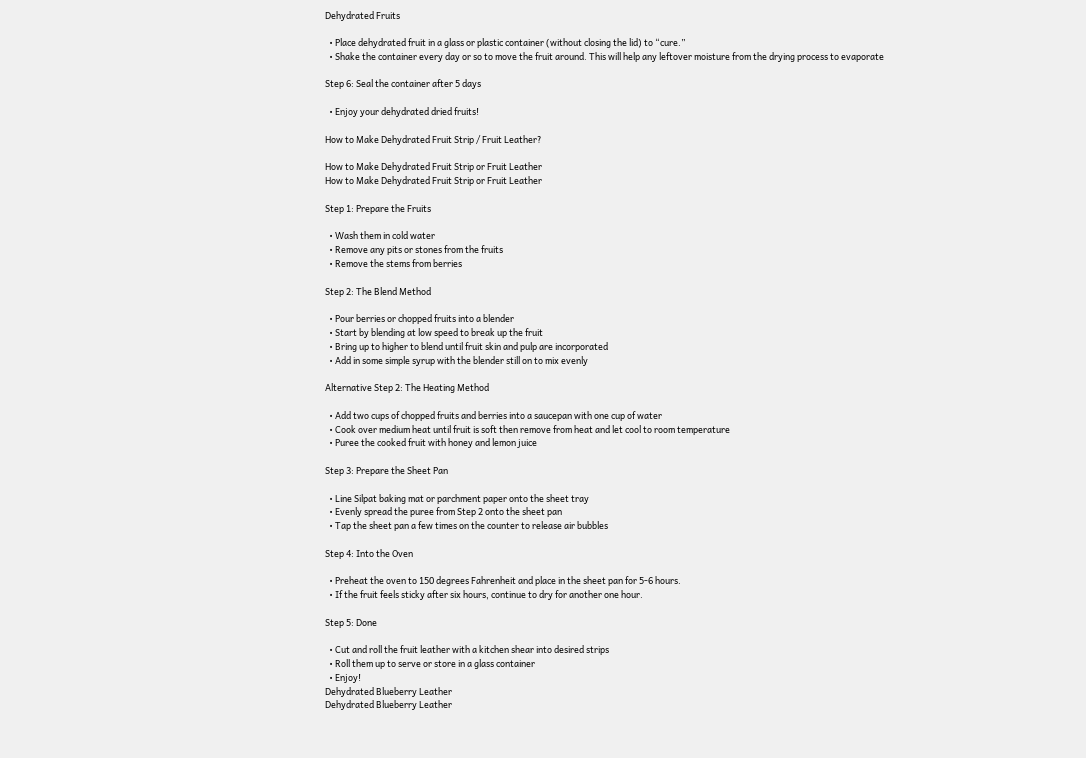Dehydrated Fruits

  • Place dehydrated fruit in a glass or plastic container (without closing the lid) to “cure.”
  • Shake the container every day or so to move the fruit around. This will help any leftover moisture from the drying process to evaporate

Step 6: Seal the container after 5 days

  • Enjoy your dehydrated dried fruits!

How to Make Dehydrated Fruit Strip / Fruit Leather?

How to Make Dehydrated Fruit Strip or Fruit Leather
How to Make Dehydrated Fruit Strip or Fruit Leather

Step 1: Prepare the Fruits

  • Wash them in cold water
  • Remove any pits or stones from the fruits
  • Remove the stems from berries

Step 2: The Blend Method

  • Pour berries or chopped fruits into a blender
  • Start by blending at low speed to break up the fruit
  • Bring up to higher to blend until fruit skin and pulp are incorporated
  • Add in some simple syrup with the blender still on to mix evenly

Alternative Step 2: The Heating Method

  • Add two cups of chopped fruits and berries into a saucepan with one cup of water
  • Cook over medium heat until fruit is soft then remove from heat and let cool to room temperature
  • Puree the cooked fruit with honey and lemon juice

Step 3: Prepare the Sheet Pan

  • Line Silpat baking mat or parchment paper onto the sheet tray
  • Evenly spread the puree from Step 2 onto the sheet pan
  • Tap the sheet pan a few times on the counter to release air bubbles

Step 4: Into the Oven

  • Preheat the oven to 150 degrees Fahrenheit and place in the sheet pan for 5-6 hours.
  • If the fruit feels sticky after six hours, continue to dry for another one hour.

Step 5: Done

  • Cut and roll the fruit leather with a kitchen shear into desired strips
  • Roll them up to serve or store in a glass container
  • Enjoy!
Dehydrated Blueberry Leather
Dehydrated Blueberry Leather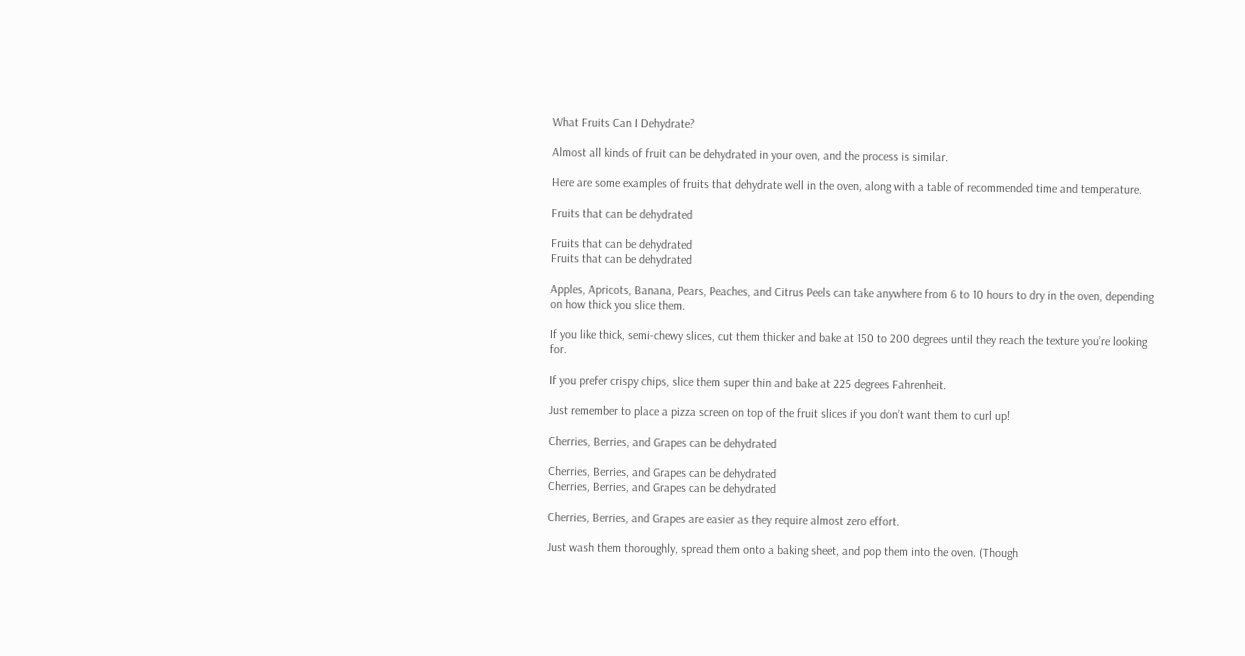What Fruits Can I Dehydrate?

Almost all kinds of fruit can be dehydrated in your oven, and the process is similar.

Here are some examples of fruits that dehydrate well in the oven, along with a table of recommended time and temperature.

Fruits that can be dehydrated

Fruits that can be dehydrated
Fruits that can be dehydrated

Apples, Apricots, Banana, Pears, Peaches, and Citrus Peels can take anywhere from 6 to 10 hours to dry in the oven, depending on how thick you slice them.

If you like thick, semi-chewy slices, cut them thicker and bake at 150 to 200 degrees until they reach the texture you’re looking for.

If you prefer crispy chips, slice them super thin and bake at 225 degrees Fahrenheit.

Just remember to place a pizza screen on top of the fruit slices if you don’t want them to curl up!

Cherries, Berries, and Grapes can be dehydrated

Cherries, Berries, and Grapes can be dehydrated
Cherries, Berries, and Grapes can be dehydrated

Cherries, Berries, and Grapes are easier as they require almost zero effort.

Just wash them thoroughly, spread them onto a baking sheet, and pop them into the oven. (Though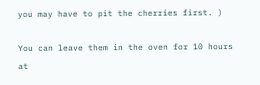you may have to pit the cherries first. )

You can leave them in the oven for 10 hours at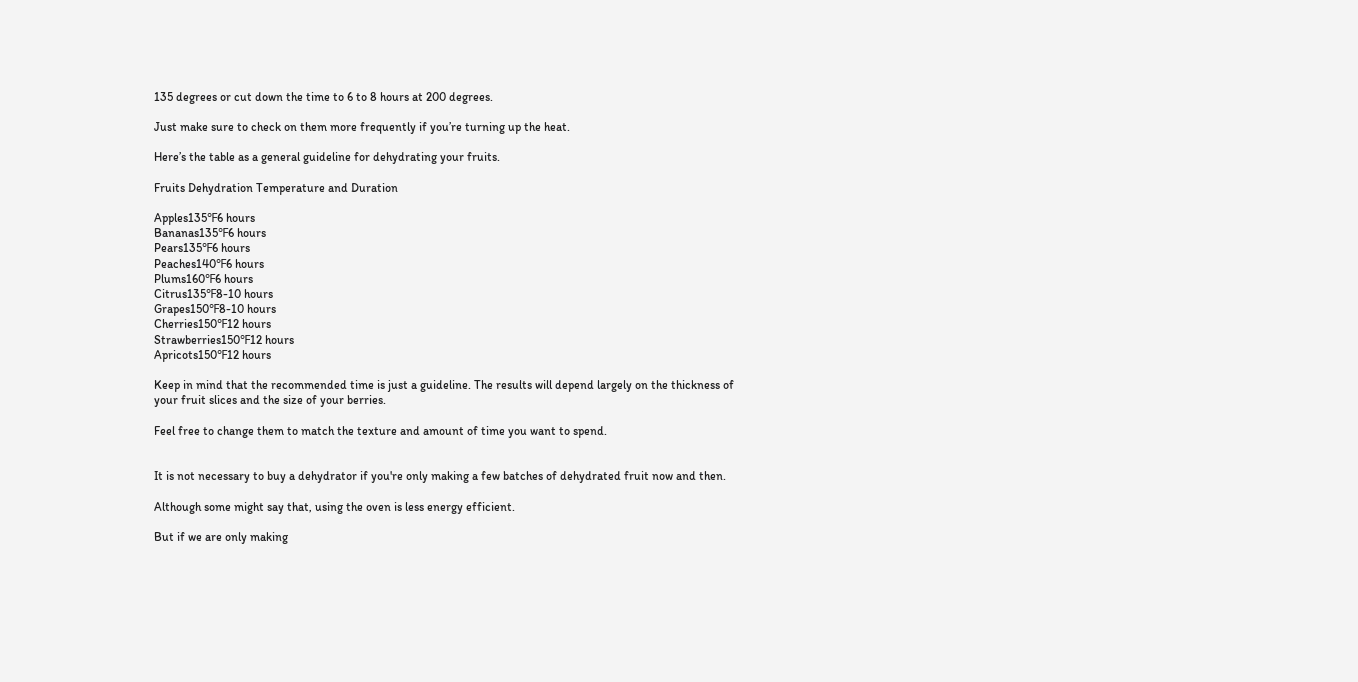135 degrees or cut down the time to 6 to 8 hours at 200 degrees.

Just make sure to check on them more frequently if you’re turning up the heat.

Here’s the table as a general guideline for dehydrating your fruits.

Fruits Dehydration Temperature and Duration

Apples135℉6 hours
Bananas135℉6 hours
Pears135℉6 hours
Peaches140℉6 hours
Plums160℉6 hours
Citrus135℉8-10 hours
Grapes150℉8-10 hours
Cherries150℉12 hours
Strawberries150℉12 hours
Apricots150℉12 hours

Keep in mind that the recommended time is just a guideline. The results will depend largely on the thickness of your fruit slices and the size of your berries.

Feel free to change them to match the texture and amount of time you want to spend.


It is not necessary to buy a dehydrator if you're only making a few batches of dehydrated fruit now and then.

Although some might say that, using the oven is less energy efficient.

But if we are only making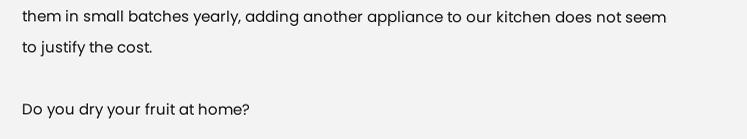them in small batches yearly, adding another appliance to our kitchen does not seem to justify the cost.

Do you dry your fruit at home?